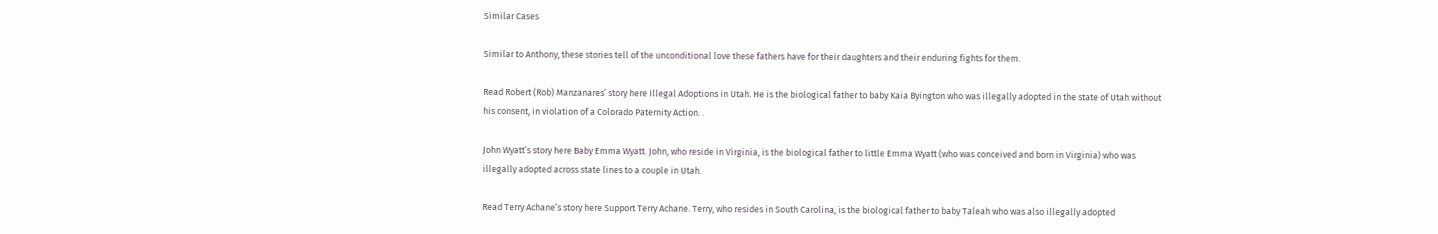Similar Cases

Similar to Anthony, these stories tell of the unconditional love these fathers have for their daughters and their enduring fights for them.

Read Robert (Rob) Manzanares’ story here Illegal Adoptions in Utah. He is the biological father to baby Kaia Byington who was illegally adopted in the state of Utah without his consent, in violation of a Colorado Paternity Action. .

John Wyatt’s story here Baby Emma Wyatt. John, who reside in Virginia, is the biological father to little Emma Wyatt (who was conceived and born in Virginia) who was illegally adopted across state lines to a couple in Utah.

Read Terry Achane’s story here Support Terry Achane. Terry, who resides in South Carolina, is the biological father to baby Taleah who was also illegally adopted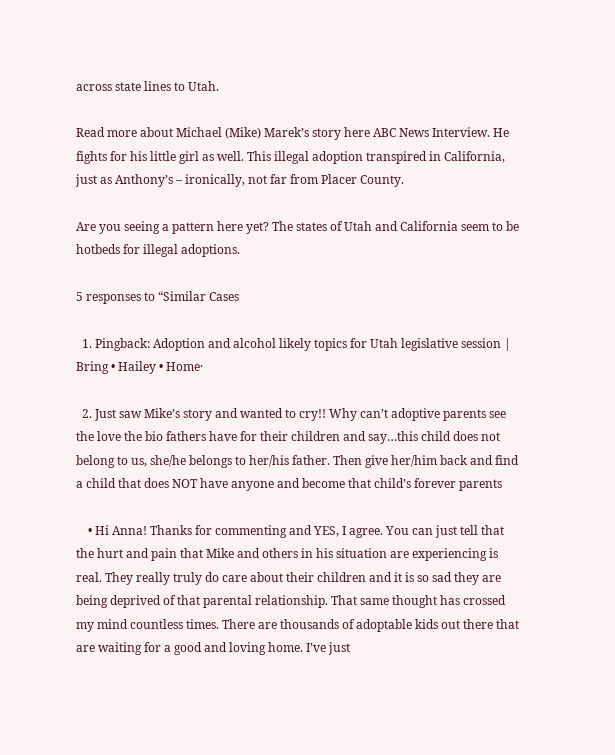across state lines to Utah.

Read more about Michael (Mike) Marek’s story here ABC News Interview. He fights for his little girl as well. This illegal adoption transpired in California, just as Anthony’s – ironically, not far from Placer County.

Are you seeing a pattern here yet? The states of Utah and California seem to be hotbeds for illegal adoptions.

5 responses to “Similar Cases

  1. Pingback: Adoption and alcohol likely topics for Utah legislative session | Bring • Hailey • Home·

  2. Just saw Mike’s story and wanted to cry!! Why can’t adoptive parents see the love the bio fathers have for their children and say…this child does not belong to us, she/he belongs to her/his father. Then give her/him back and find a child that does NOT have anyone and become that child’s forever parents

    • Hi Anna! Thanks for commenting and YES, I agree. You can just tell that the hurt and pain that Mike and others in his situation are experiencing is real. They really truly do care about their children and it is so sad they are being deprived of that parental relationship. That same thought has crossed my mind countless times. There are thousands of adoptable kids out there that are waiting for a good and loving home. I’ve just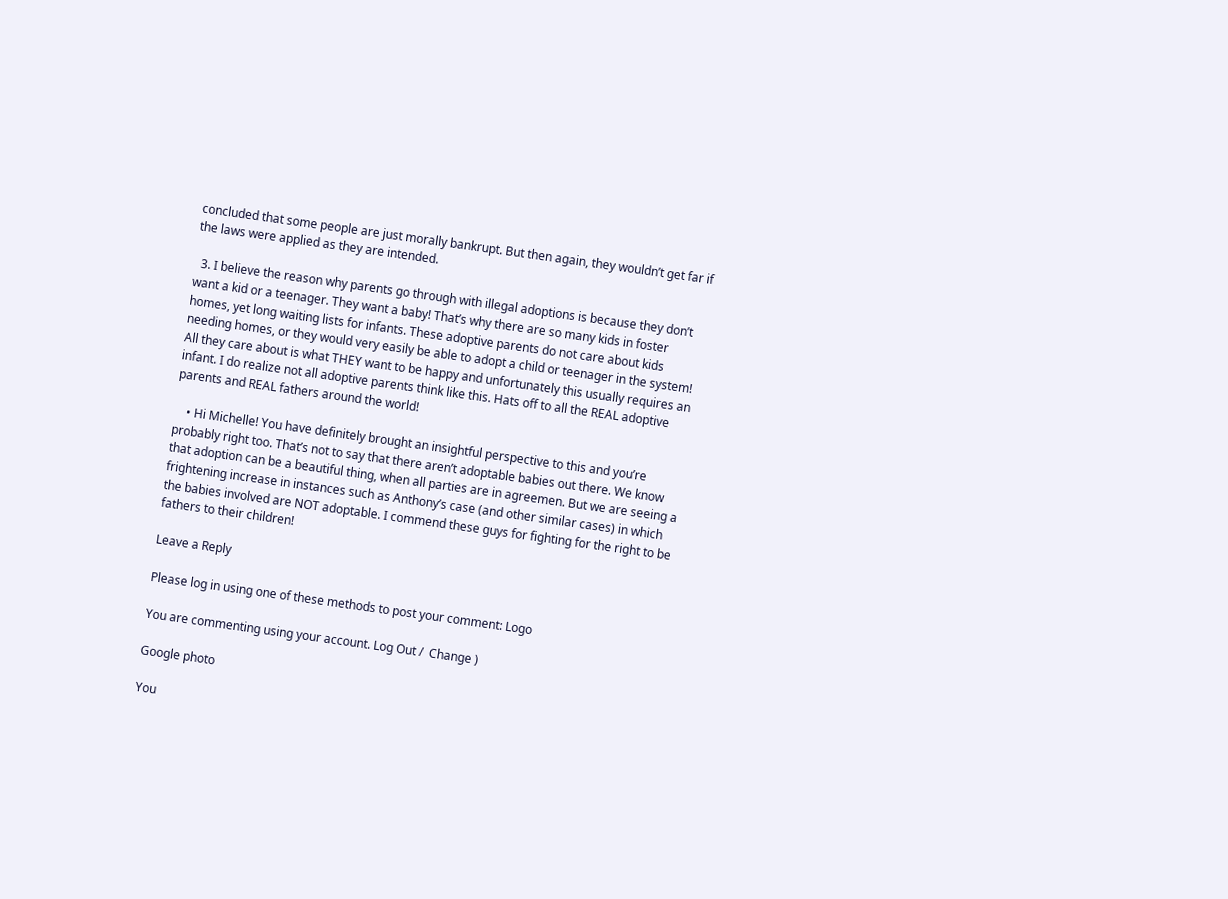concluded that some people are just morally bankrupt. But then again, they wouldn’t get far if the laws were applied as they are intended.

  3. I believe the reason why parents go through with illegal adoptions is because they don’t want a kid or a teenager. They want a baby! That’s why there are so many kids in foster homes, yet long waiting lists for infants. These adoptive parents do not care about kids needing homes, or they would very easily be able to adopt a child or teenager in the system! All they care about is what THEY want to be happy and unfortunately this usually requires an infant. I do realize not all adoptive parents think like this. Hats off to all the REAL adoptive parents and REAL fathers around the world!

    • Hi Michelle! You have definitely brought an insightful perspective to this and you’re probably right too. That’s not to say that there aren’t adoptable babies out there. We know that adoption can be a beautiful thing, when all parties are in agreemen. But we are seeing a frightening increase in instances such as Anthony’s case (and other similar cases) in which the babies involved are NOT adoptable. I commend these guys for fighting for the right to be fathers to their children!

Leave a Reply

Please log in using one of these methods to post your comment: Logo

You are commenting using your account. Log Out /  Change )

Google photo

You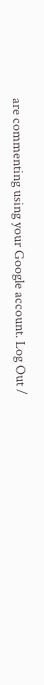are commenting using your Google account. Log Out /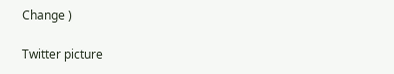Change )

Twitter picture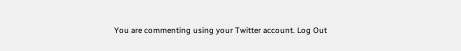You are commenting using your Twitter account. Log Out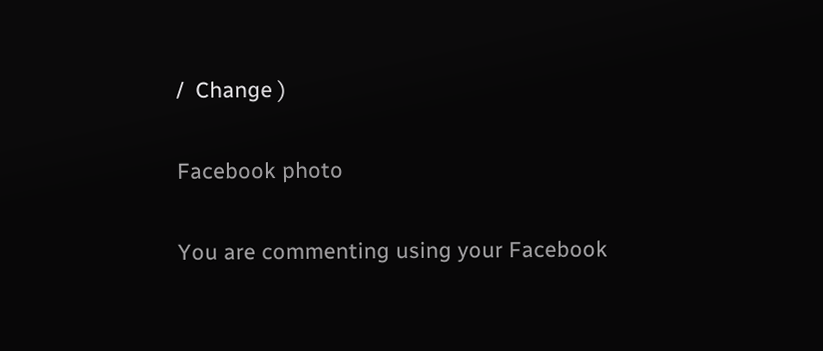/  Change )

Facebook photo

You are commenting using your Facebook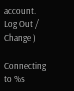account. Log Out /  Change )

Connecting to %s